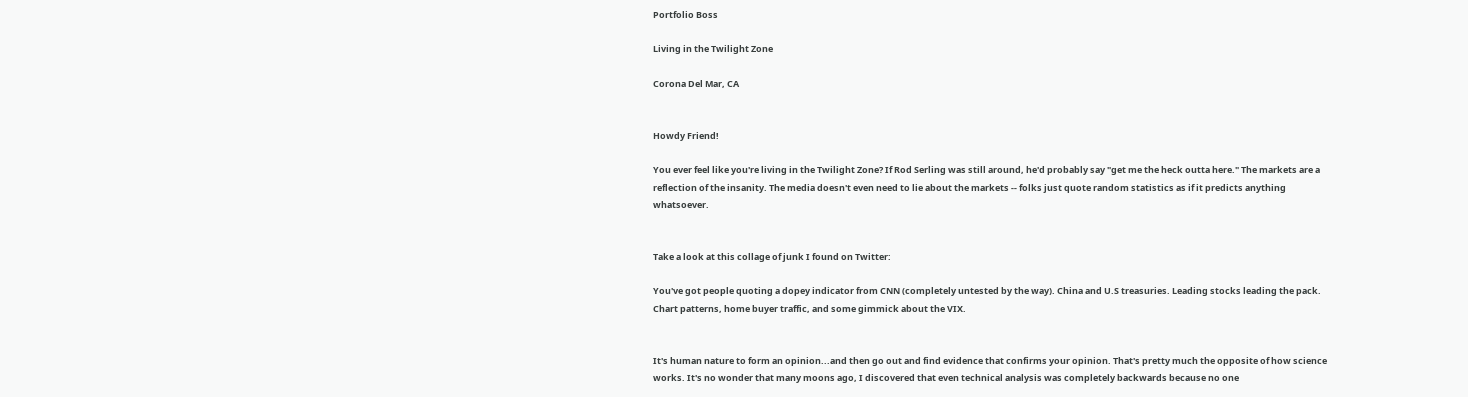Portfolio Boss

Living in the Twilight Zone

Corona Del Mar, CA


Howdy Friend!

You ever feel like you're living in the Twilight Zone? If Rod Serling was still around, he'd probably say "get me the heck outta here." The markets are a reflection of the insanity. The media doesn't even need to lie about the markets -- folks just quote random statistics as if it predicts anything whatsoever.


Take a look at this collage of junk I found on Twitter:

You've got people quoting a dopey indicator from CNN (completely untested by the way). China and U.S treasuries. Leading stocks leading the pack.  Chart patterns, home buyer traffic, and some gimmick about the VIX.


It's human nature to form an opinion...and then go out and find evidence that confirms your opinion. That's pretty much the opposite of how science works. It's no wonder that many moons ago, I discovered that even technical analysis was completely backwards because no one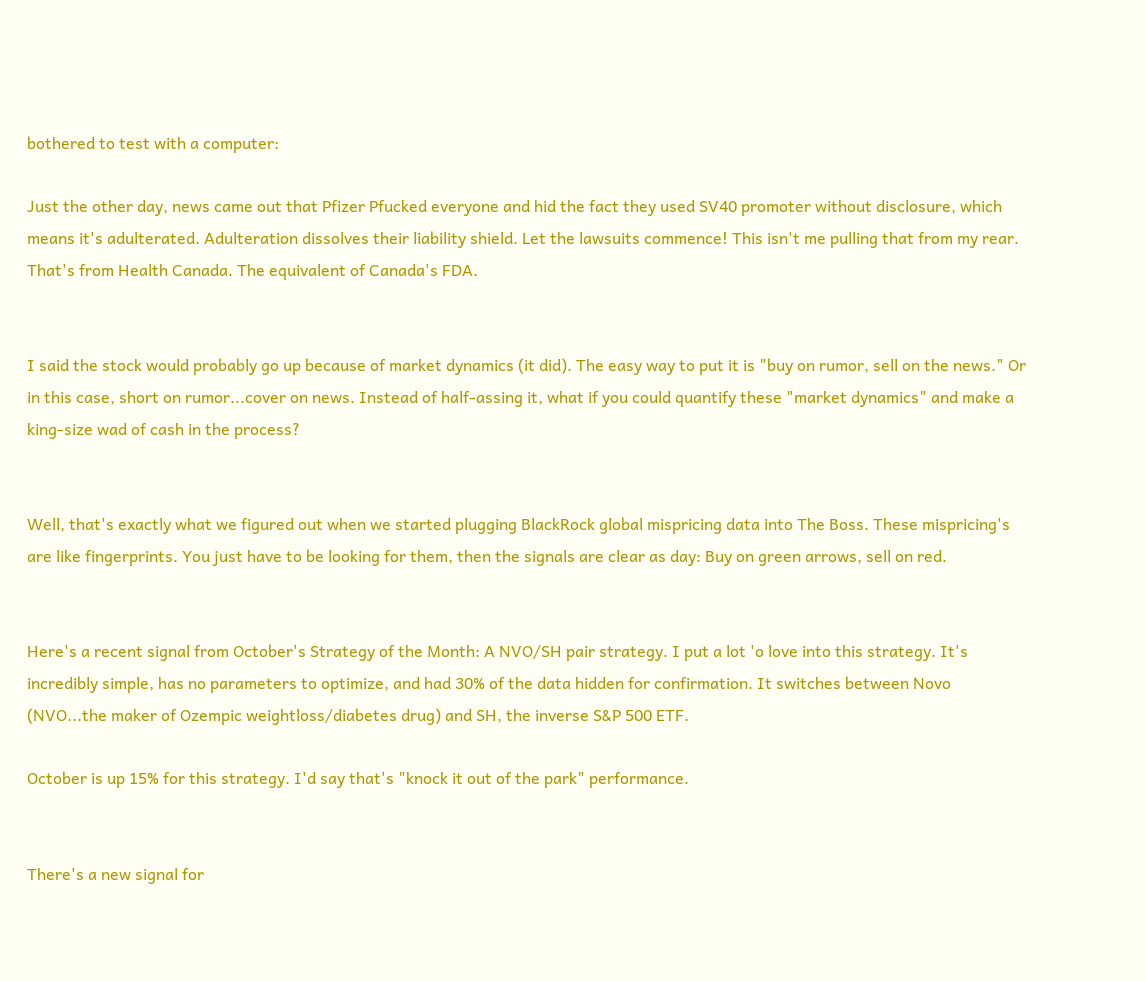bothered to test with a computer:

Just the other day, news came out that Pfizer Pfucked everyone and hid the fact they used SV40 promoter without disclosure, which means it's adulterated. Adulteration dissolves their liability shield. Let the lawsuits commence! This isn't me pulling that from my rear. That's from Health Canada. The equivalent of Canada's FDA.


I said the stock would probably go up because of market dynamics (it did). The easy way to put it is "buy on rumor, sell on the news." Or in this case, short on rumor...cover on news. Instead of half-assing it, what if you could quantify these "market dynamics" and make a king-size wad of cash in the process?


Well, that's exactly what we figured out when we started plugging BlackRock global mispricing data into The Boss. These mispricing's are like fingerprints. You just have to be looking for them, then the signals are clear as day: Buy on green arrows, sell on red.


Here's a recent signal from October's Strategy of the Month: A NVO/SH pair strategy. I put a lot 'o love into this strategy. It's incredibly simple, has no parameters to optimize, and had 30% of the data hidden for confirmation. It switches between Novo (NVO...the maker of Ozempic weightloss/diabetes drug) and SH, the inverse S&P 500 ETF.

October is up 15% for this strategy. I'd say that's "knock it out of the park" performance.


There's a new signal for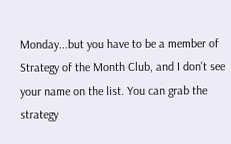Monday...but you have to be a member of Strategy of the Month Club, and I don't see your name on the list. You can grab the strategy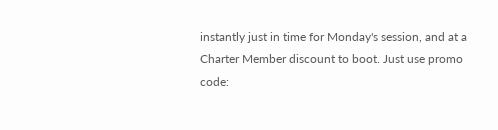instantly just in time for Monday's session, and at a Charter Member discount to boot. Just use promo code: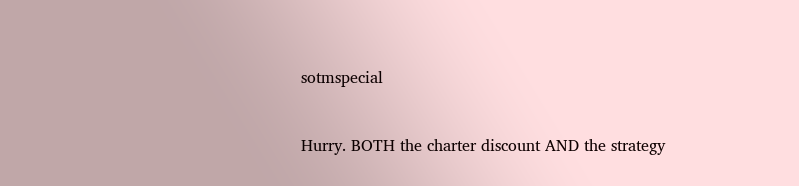sotmspecial


Hurry. BOTH the charter discount AND the strategy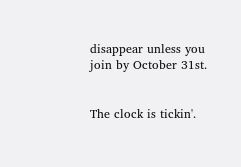disappear unless you join by October 31st.


The clock is tickin'.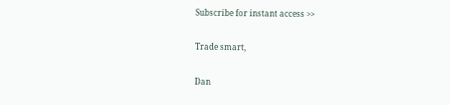Subscribe for instant access >>

Trade smart,

Dan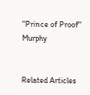"Prince of Proof" Murphy


Related Articles